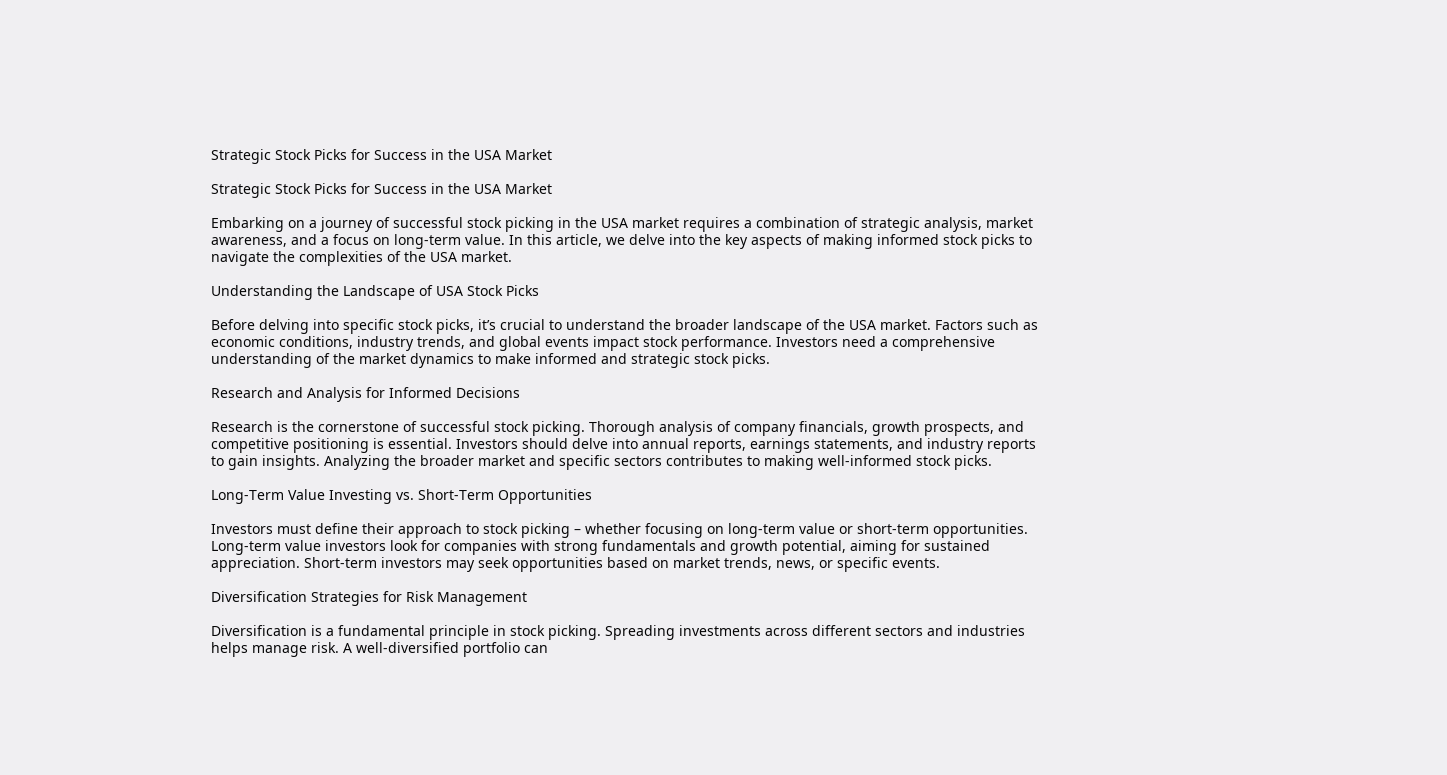Strategic Stock Picks for Success in the USA Market

Strategic Stock Picks for Success in the USA Market

Embarking on a journey of successful stock picking in the USA market requires a combination of strategic analysis, market awareness, and a focus on long-term value. In this article, we delve into the key aspects of making informed stock picks to navigate the complexities of the USA market.

Understanding the Landscape of USA Stock Picks

Before delving into specific stock picks, it’s crucial to understand the broader landscape of the USA market. Factors such as economic conditions, industry trends, and global events impact stock performance. Investors need a comprehensive understanding of the market dynamics to make informed and strategic stock picks.

Research and Analysis for Informed Decisions

Research is the cornerstone of successful stock picking. Thorough analysis of company financials, growth prospects, and competitive positioning is essential. Investors should delve into annual reports, earnings statements, and industry reports to gain insights. Analyzing the broader market and specific sectors contributes to making well-informed stock picks.

Long-Term Value Investing vs. Short-Term Opportunities

Investors must define their approach to stock picking – whether focusing on long-term value or short-term opportunities. Long-term value investors look for companies with strong fundamentals and growth potential, aiming for sustained appreciation. Short-term investors may seek opportunities based on market trends, news, or specific events.

Diversification Strategies for Risk Management

Diversification is a fundamental principle in stock picking. Spreading investments across different sectors and industries helps manage risk. A well-diversified portfolio can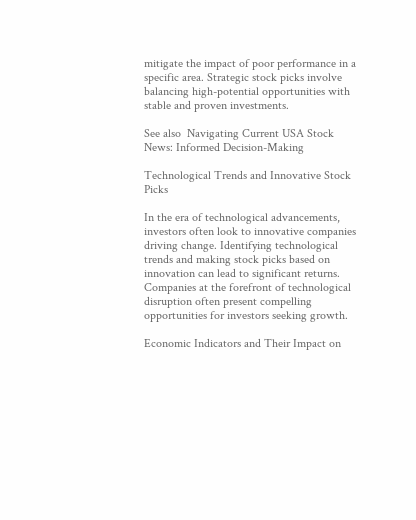mitigate the impact of poor performance in a specific area. Strategic stock picks involve balancing high-potential opportunities with stable and proven investments.

See also  Navigating Current USA Stock News: Informed Decision-Making

Technological Trends and Innovative Stock Picks

In the era of technological advancements, investors often look to innovative companies driving change. Identifying technological trends and making stock picks based on innovation can lead to significant returns. Companies at the forefront of technological disruption often present compelling opportunities for investors seeking growth.

Economic Indicators and Their Impact on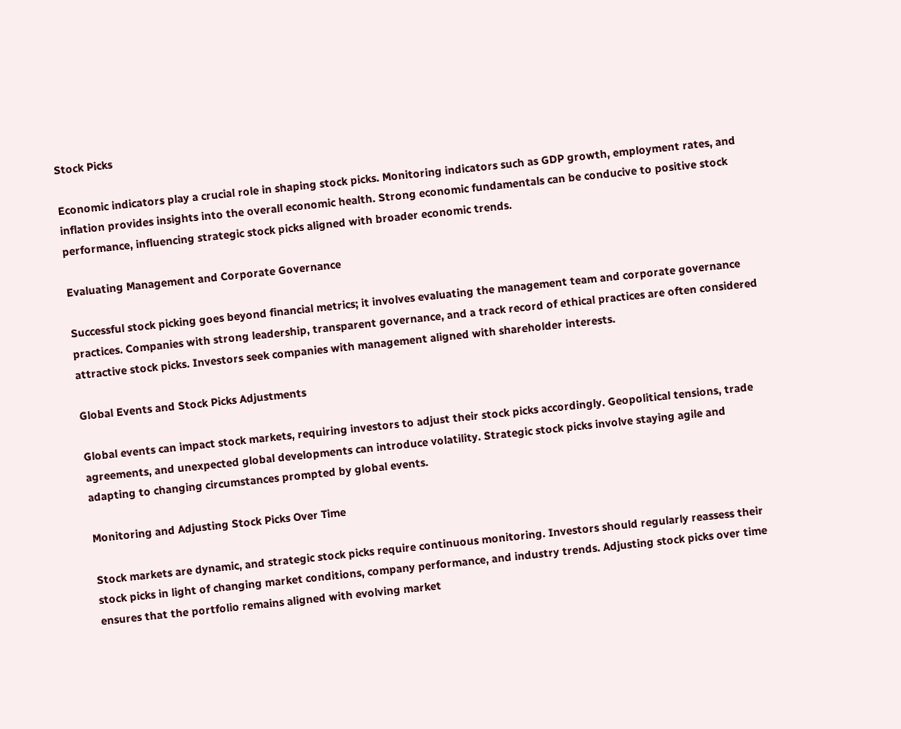Stock Picks

Economic indicators play a crucial role in shaping stock picks. Monitoring indicators such as GDP growth, employment rates, and inflation provides insights into the overall economic health. Strong economic fundamentals can be conducive to positive stock performance, influencing strategic stock picks aligned with broader economic trends.

Evaluating Management and Corporate Governance

Successful stock picking goes beyond financial metrics; it involves evaluating the management team and corporate governance practices. Companies with strong leadership, transparent governance, and a track record of ethical practices are often considered attractive stock picks. Investors seek companies with management aligned with shareholder interests.

Global Events and Stock Picks Adjustments

Global events can impact stock markets, requiring investors to adjust their stock picks accordingly. Geopolitical tensions, trade agreements, and unexpected global developments can introduce volatility. Strategic stock picks involve staying agile and adapting to changing circumstances prompted by global events.

Monitoring and Adjusting Stock Picks Over Time

Stock markets are dynamic, and strategic stock picks require continuous monitoring. Investors should regularly reassess their stock picks in light of changing market conditions, company performance, and industry trends. Adjusting stock picks over time ensures that the portfolio remains aligned with evolving market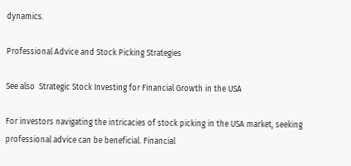dynamics.

Professional Advice and Stock Picking Strategies

See also  Strategic Stock Investing for Financial Growth in the USA

For investors navigating the intricacies of stock picking in the USA market, seeking professional advice can be beneficial. Financial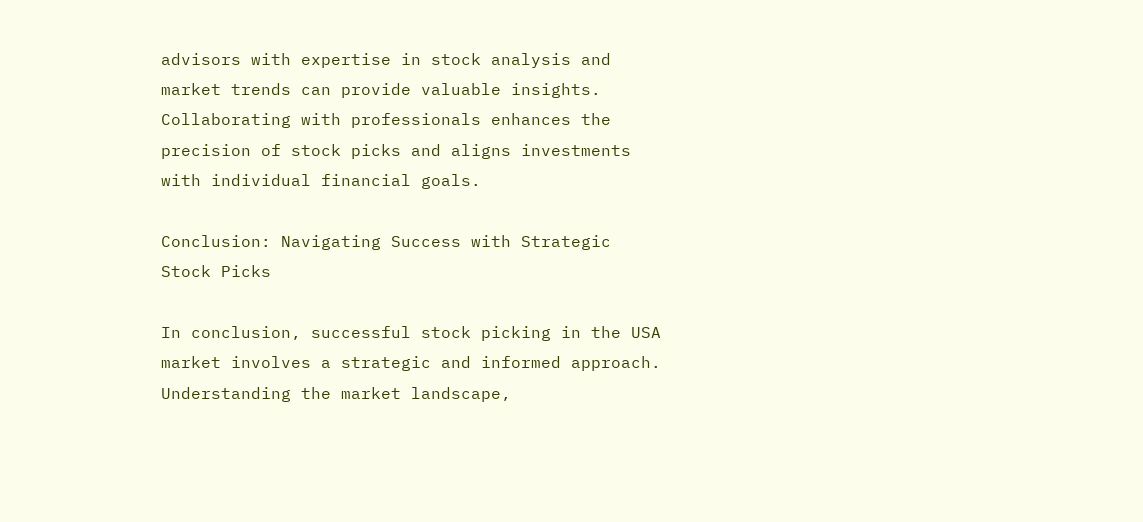advisors with expertise in stock analysis and market trends can provide valuable insights. Collaborating with professionals enhances the precision of stock picks and aligns investments with individual financial goals.

Conclusion: Navigating Success with Strategic Stock Picks

In conclusion, successful stock picking in the USA market involves a strategic and informed approach. Understanding the market landscape,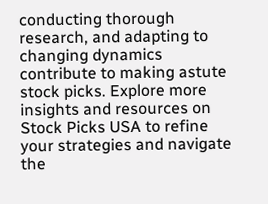conducting thorough research, and adapting to changing dynamics contribute to making astute stock picks. Explore more insights and resources on Stock Picks USA to refine your strategies and navigate the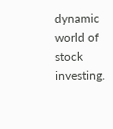dynamic world of stock investing.